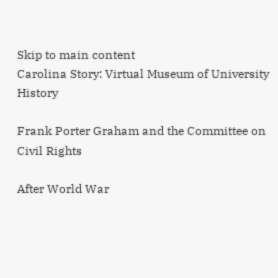Skip to main content
Carolina Story: Virtual Museum of University History

Frank Porter Graham and the Committee on Civil Rights

After World War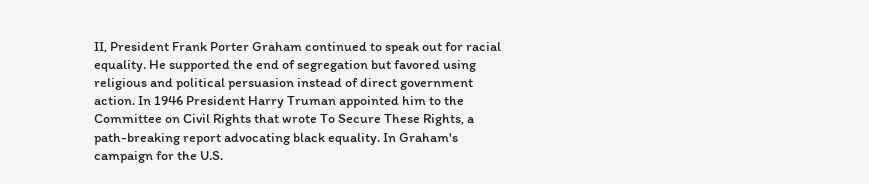II, President Frank Porter Graham continued to speak out for racial equality. He supported the end of segregation but favored using religious and political persuasion instead of direct government action. In 1946 President Harry Truman appointed him to the Committee on Civil Rights that wrote To Secure These Rights, a path-breaking report advocating black equality. In Graham's campaign for the U.S.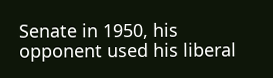Senate in 1950, his opponent used his liberal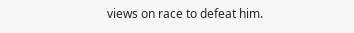views on race to defeat him.